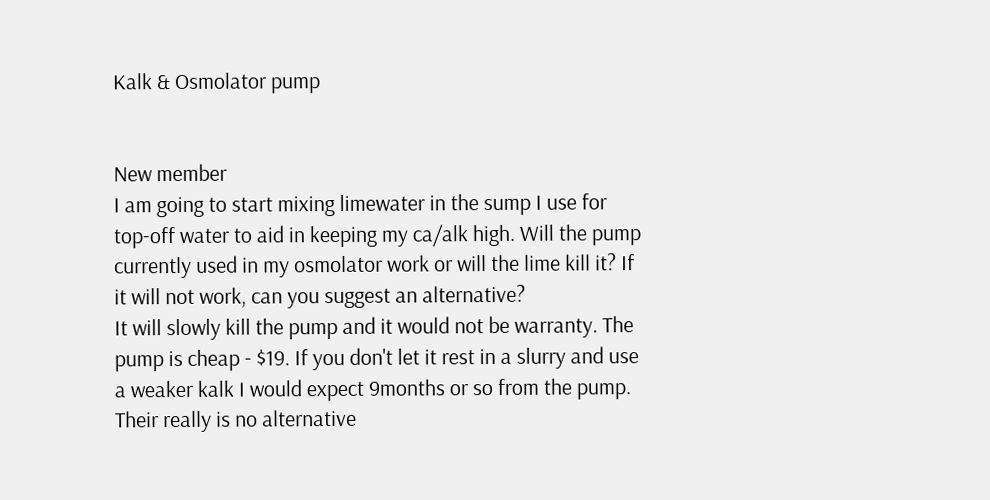Kalk & Osmolator pump


New member
I am going to start mixing limewater in the sump I use for top-off water to aid in keeping my ca/alk high. Will the pump currently used in my osmolator work or will the lime kill it? If it will not work, can you suggest an alternative?
It will slowly kill the pump and it would not be warranty. The pump is cheap - $19. If you don't let it rest in a slurry and use a weaker kalk I would expect 9months or so from the pump. Their really is no alternative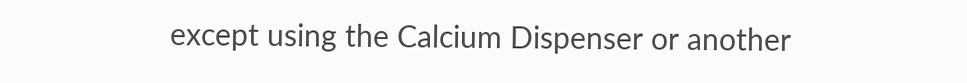except using the Calcium Dispenser or another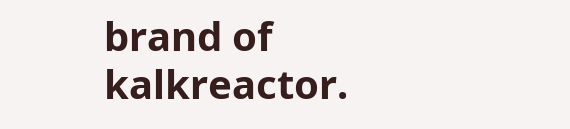brand of kalkreactor.